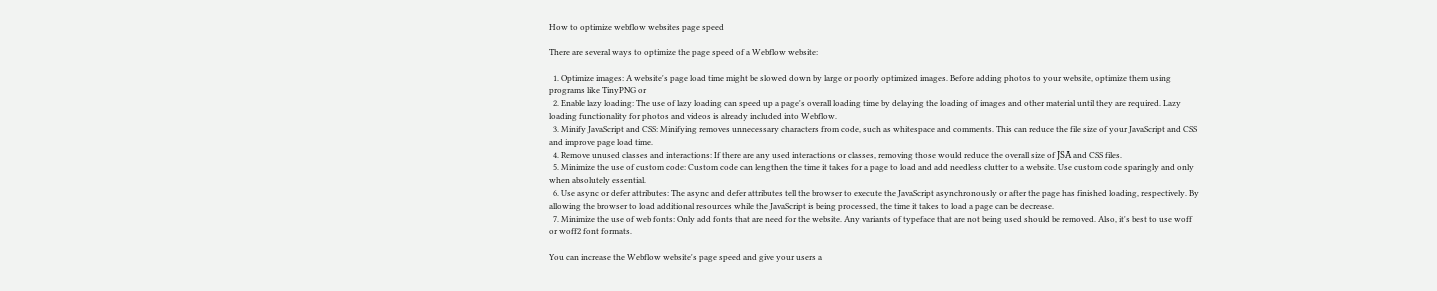How to optimize webflow websites page speed

There are several ways to optimize the page speed of a Webflow website:

  1. Optimize images: A website's page load time might be slowed down by large or poorly optimized images. Before adding photos to your website, optimize them using programs like TinyPNG or
  2. Enable lazy loading: The use of lazy loading can speed up a page's overall loading time by delaying the loading of images and other material until they are required. Lazy loading functionality for photos and videos is already included into Webflow.
  3. Minify JavaScript and CSS: Minifying removes unnecessary characters from code, such as whitespace and comments. This can reduce the file size of your JavaScript and CSS and improve page load time.
  4. Remove unused classes and interactions: If there are any used interactions or classes, removing those would reduce the overall size of JSĀ and CSS files.
  5. Minimize the use of custom code: Custom code can lengthen the time it takes for a page to load and add needless clutter to a website. Use custom code sparingly and only when absolutely essential.
  6. Use async or defer attributes: The async and defer attributes tell the browser to execute the JavaScript asynchronously or after the page has finished loading, respectively. By allowing the browser to load additional resources while the JavaScript is being processed, the time it takes to load a page can be decrease.
  7. Minimize the use of web fonts: Only add fonts that are need for the website. Any variants of typeface that are not being used should be removed. Also, it's best to use woff or woff2 font formats.

You can increase the Webflow website's page speed and give your users a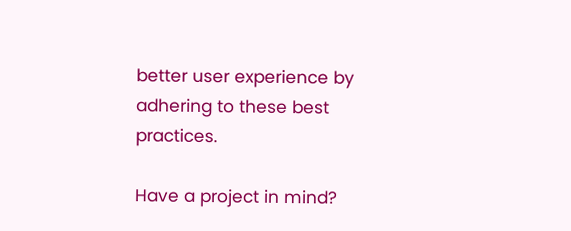better user experience by adhering to these best practices.

Have a project in mind?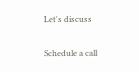Let's discuss

Schedule a call